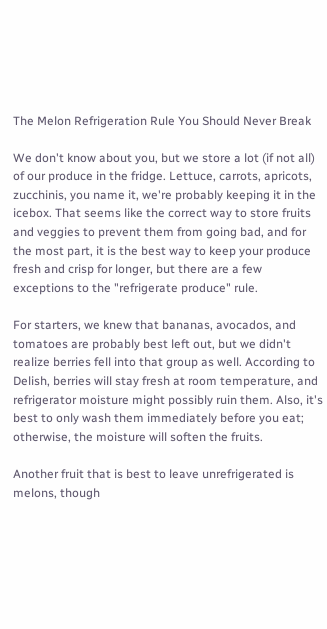The Melon Refrigeration Rule You Should Never Break

We don't know about you, but we store a lot (if not all) of our produce in the fridge. Lettuce, carrots, apricots, zucchinis, you name it, we're probably keeping it in the icebox. That seems like the correct way to store fruits and veggies to prevent them from going bad, and for the most part, it is the best way to keep your produce fresh and crisp for longer, but there are a few exceptions to the "refrigerate produce" rule.

For starters, we knew that bananas, avocados, and tomatoes are probably best left out, but we didn't realize berries fell into that group as well. According to Delish, berries will stay fresh at room temperature, and refrigerator moisture might possibly ruin them. Also, it's best to only wash them immediately before you eat; otherwise, the moisture will soften the fruits.

Another fruit that is best to leave unrefrigerated is melons, though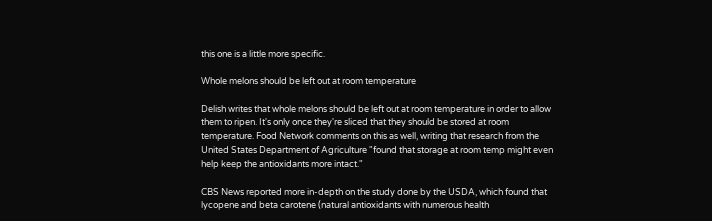this one is a little more specific.

Whole melons should be left out at room temperature

Delish writes that whole melons should be left out at room temperature in order to allow them to ripen. It's only once they're sliced that they should be stored at room temperature. Food Network comments on this as well, writing that research from the United States Department of Agriculture "found that storage at room temp might even help keep the antioxidants more intact."

CBS News reported more in-depth on the study done by the USDA, which found that lycopene and beta carotene (natural antioxidants with numerous health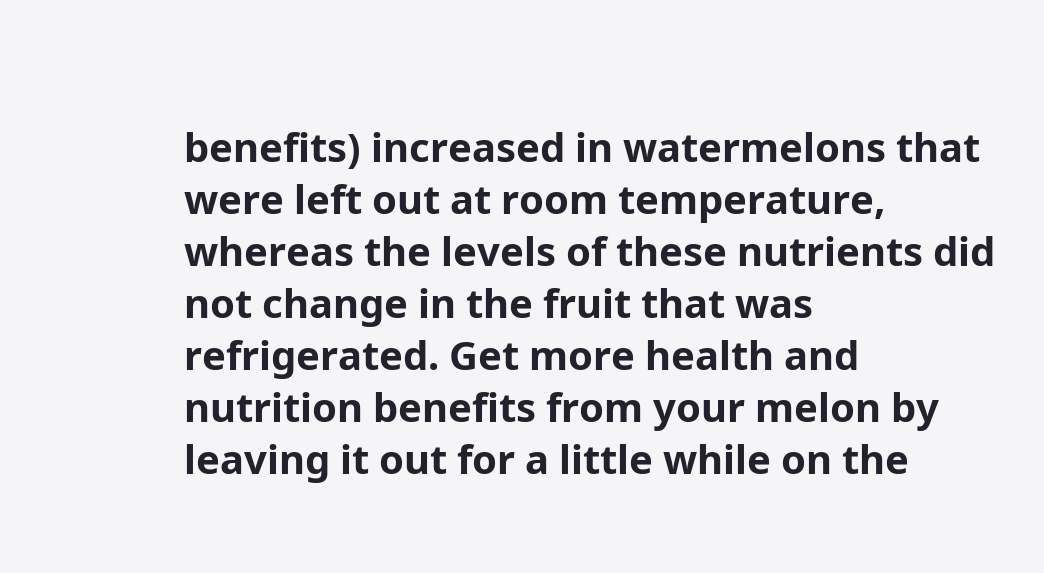benefits) increased in watermelons that were left out at room temperature, whereas the levels of these nutrients did not change in the fruit that was refrigerated. Get more health and nutrition benefits from your melon by leaving it out for a little while on the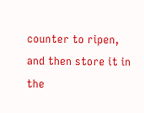counter to ripen, and then store it in the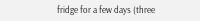fridge for a few days (three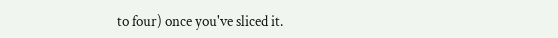to four) once you've sliced it.